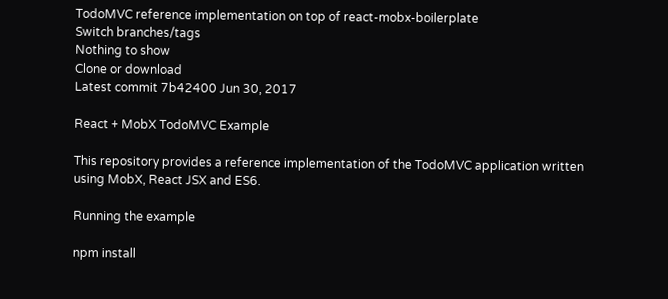TodoMVC reference implementation on top of react-mobx-boilerplate
Switch branches/tags
Nothing to show
Clone or download
Latest commit 7b42400 Jun 30, 2017

React + MobX TodoMVC Example

This repository provides a reference implementation of the TodoMVC application written using MobX, React JSX and ES6.

Running the example

npm install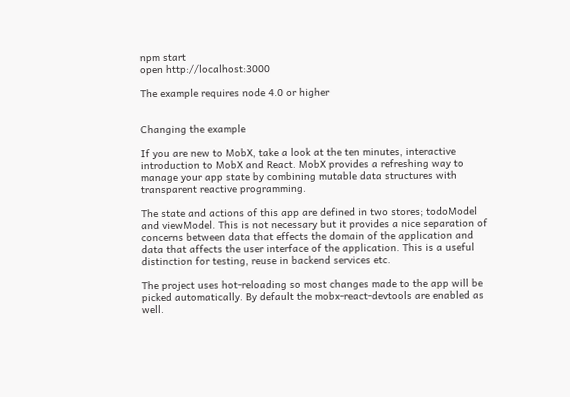npm start
open http://localhost:3000

The example requires node 4.0 or higher


Changing the example

If you are new to MobX, take a look at the ten minutes, interactive introduction to MobX and React. MobX provides a refreshing way to manage your app state by combining mutable data structures with transparent reactive programming.

The state and actions of this app are defined in two stores; todoModel and viewModel. This is not necessary but it provides a nice separation of concerns between data that effects the domain of the application and data that affects the user interface of the application. This is a useful distinction for testing, reuse in backend services etc.

The project uses hot-reloading so most changes made to the app will be picked automatically. By default the mobx-react-devtools are enabled as well.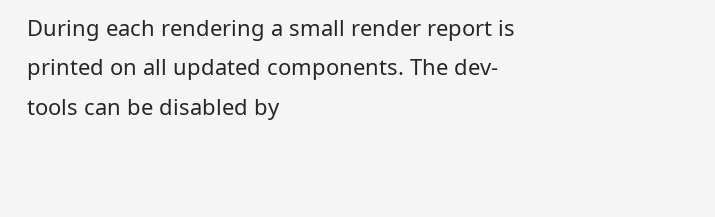During each rendering a small render report is printed on all updated components. The dev-tools can be disabled by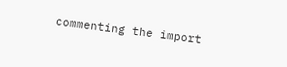commenting the import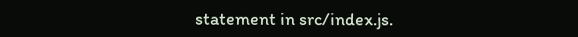statement in src/index.js.